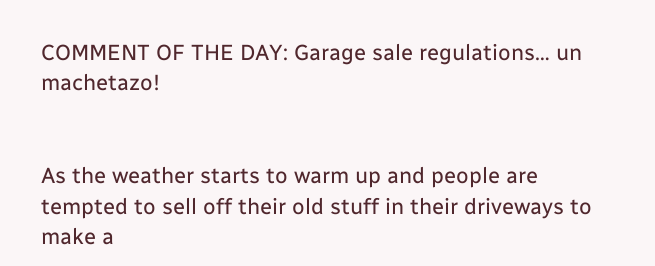COMMENT OF THE DAY: Garage sale regulations… un machetazo!


As the weather starts to warm up and people are tempted to sell off their old stuff in their driveways to make a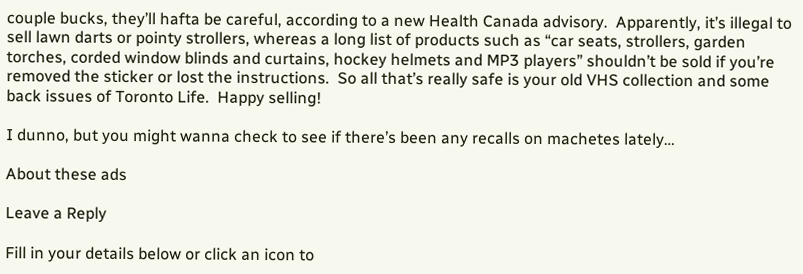couple bucks, they’ll hafta be careful, according to a new Health Canada advisory.  Apparently, it’s illegal to sell lawn darts or pointy strollers, whereas a long list of products such as “car seats, strollers, garden torches, corded window blinds and curtains, hockey helmets and MP3 players” shouldn’t be sold if you’re removed the sticker or lost the instructions.  So all that’s really safe is your old VHS collection and some back issues of Toronto Life.  Happy selling!

I dunno, but you might wanna check to see if there’s been any recalls on machetes lately…

About these ads

Leave a Reply

Fill in your details below or click an icon to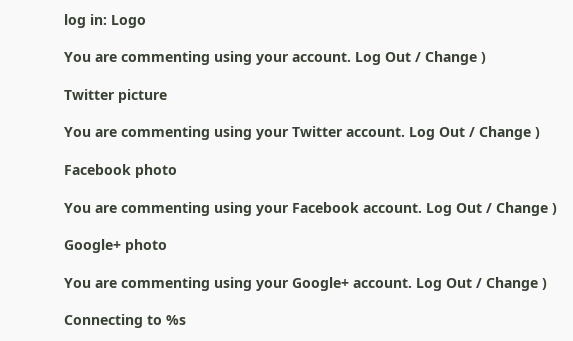log in: Logo

You are commenting using your account. Log Out / Change )

Twitter picture

You are commenting using your Twitter account. Log Out / Change )

Facebook photo

You are commenting using your Facebook account. Log Out / Change )

Google+ photo

You are commenting using your Google+ account. Log Out / Change )

Connecting to %s